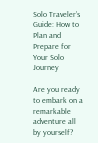Solo Traveler’s Guide: How to Plan and Prepare for Your Solo Journey

Are you ready to embark on a remarkable adventure all by yourself?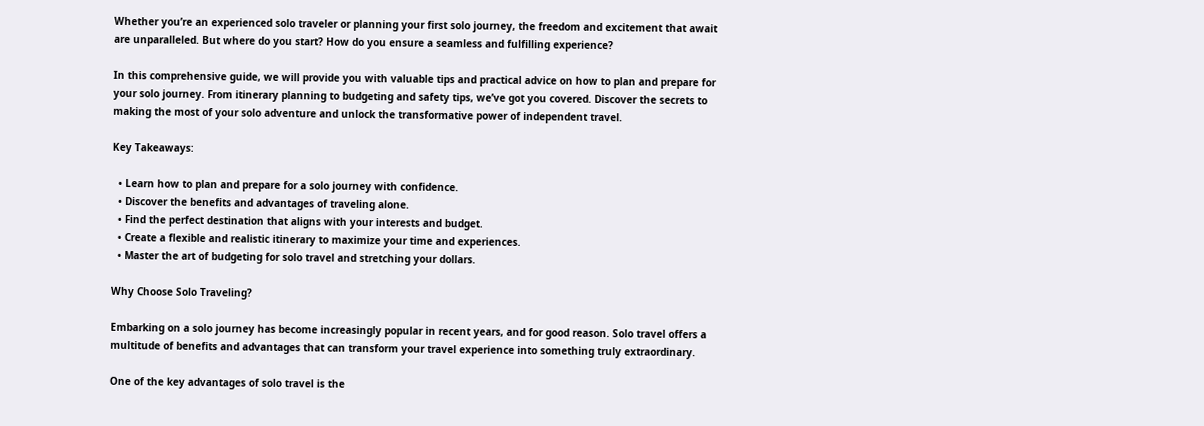Whether you’re an experienced solo traveler or planning your first solo journey, the freedom and excitement that await are unparalleled. But where do you start? How do you ensure a seamless and fulfilling experience?

In this comprehensive guide, we will provide you with valuable tips and practical advice on how to plan and prepare for your solo journey. From itinerary planning to budgeting and safety tips, we’ve got you covered. Discover the secrets to making the most of your solo adventure and unlock the transformative power of independent travel.

Key Takeaways:

  • Learn how to plan and prepare for a solo journey with confidence.
  • Discover the benefits and advantages of traveling alone.
  • Find the perfect destination that aligns with your interests and budget.
  • Create a flexible and realistic itinerary to maximize your time and experiences.
  • Master the art of budgeting for solo travel and stretching your dollars.

Why Choose Solo Traveling?

Embarking on a solo journey has become increasingly popular in recent years, and for good reason. Solo travel offers a multitude of benefits and advantages that can transform your travel experience into something truly extraordinary.

One of the key advantages of solo travel is the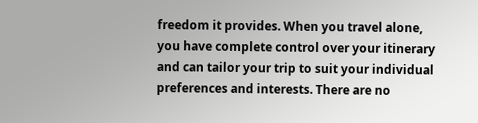freedom it provides. When you travel alone, you have complete control over your itinerary and can tailor your trip to suit your individual preferences and interests. There are no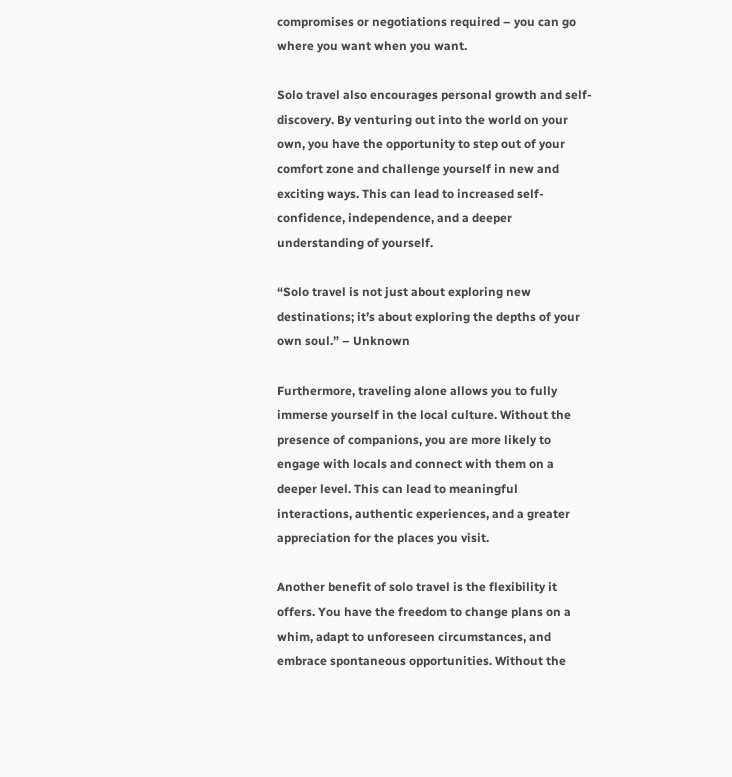compromises or negotiations required – you can go where you want when you want.

Solo travel also encourages personal growth and self-discovery. By venturing out into the world on your own, you have the opportunity to step out of your comfort zone and challenge yourself in new and exciting ways. This can lead to increased self-confidence, independence, and a deeper understanding of yourself.

“Solo travel is not just about exploring new destinations; it’s about exploring the depths of your own soul.” – Unknown

Furthermore, traveling alone allows you to fully immerse yourself in the local culture. Without the presence of companions, you are more likely to engage with locals and connect with them on a deeper level. This can lead to meaningful interactions, authentic experiences, and a greater appreciation for the places you visit.

Another benefit of solo travel is the flexibility it offers. You have the freedom to change plans on a whim, adapt to unforeseen circumstances, and embrace spontaneous opportunities. Without the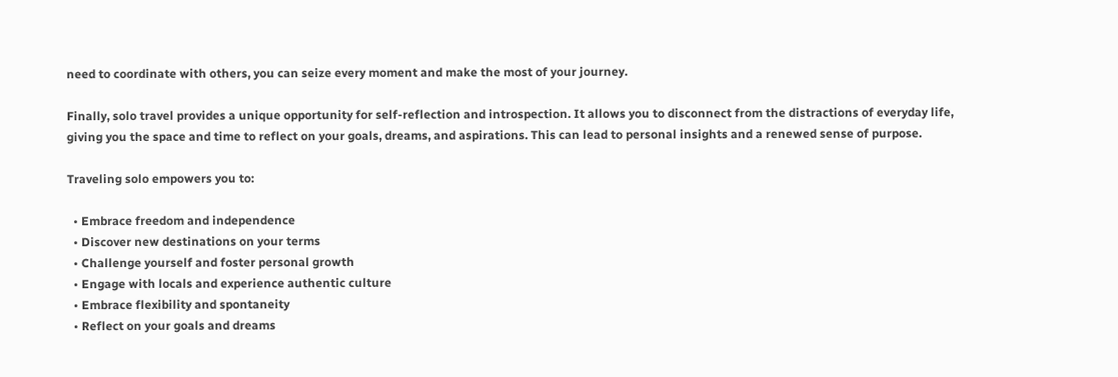need to coordinate with others, you can seize every moment and make the most of your journey.

Finally, solo travel provides a unique opportunity for self-reflection and introspection. It allows you to disconnect from the distractions of everyday life, giving you the space and time to reflect on your goals, dreams, and aspirations. This can lead to personal insights and a renewed sense of purpose.

Traveling solo empowers you to:

  • Embrace freedom and independence
  • Discover new destinations on your terms
  • Challenge yourself and foster personal growth
  • Engage with locals and experience authentic culture
  • Embrace flexibility and spontaneity
  • Reflect on your goals and dreams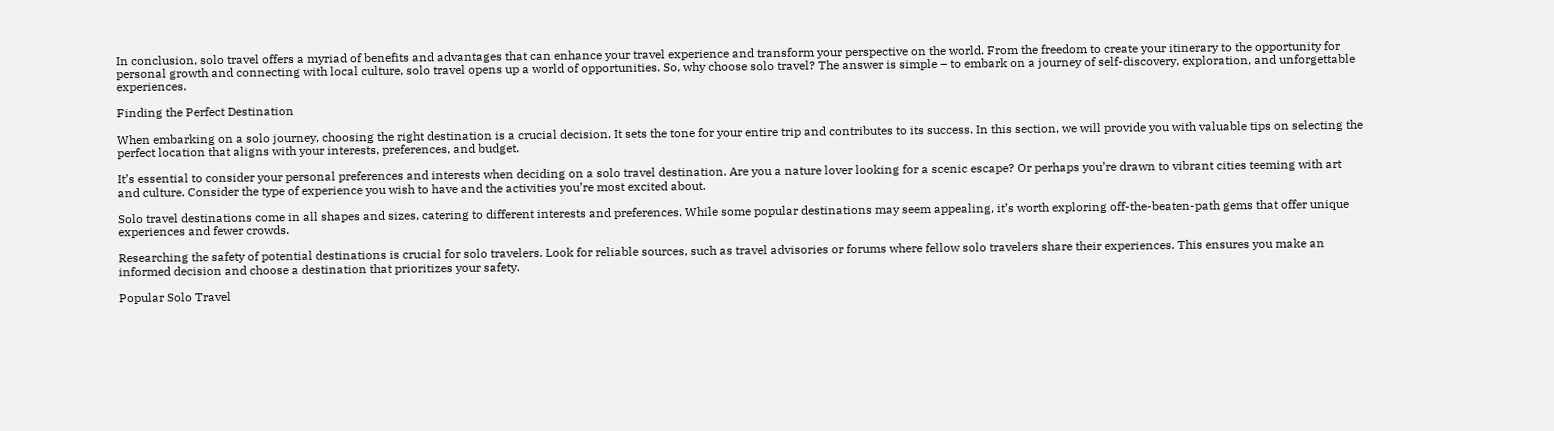In conclusion, solo travel offers a myriad of benefits and advantages that can enhance your travel experience and transform your perspective on the world. From the freedom to create your itinerary to the opportunity for personal growth and connecting with local culture, solo travel opens up a world of opportunities. So, why choose solo travel? The answer is simple – to embark on a journey of self-discovery, exploration, and unforgettable experiences.

Finding the Perfect Destination

When embarking on a solo journey, choosing the right destination is a crucial decision. It sets the tone for your entire trip and contributes to its success. In this section, we will provide you with valuable tips on selecting the perfect location that aligns with your interests, preferences, and budget.

It’s essential to consider your personal preferences and interests when deciding on a solo travel destination. Are you a nature lover looking for a scenic escape? Or perhaps you’re drawn to vibrant cities teeming with art and culture. Consider the type of experience you wish to have and the activities you’re most excited about.

Solo travel destinations come in all shapes and sizes, catering to different interests and preferences. While some popular destinations may seem appealing, it’s worth exploring off-the-beaten-path gems that offer unique experiences and fewer crowds.

Researching the safety of potential destinations is crucial for solo travelers. Look for reliable sources, such as travel advisories or forums where fellow solo travelers share their experiences. This ensures you make an informed decision and choose a destination that prioritizes your safety.

Popular Solo Travel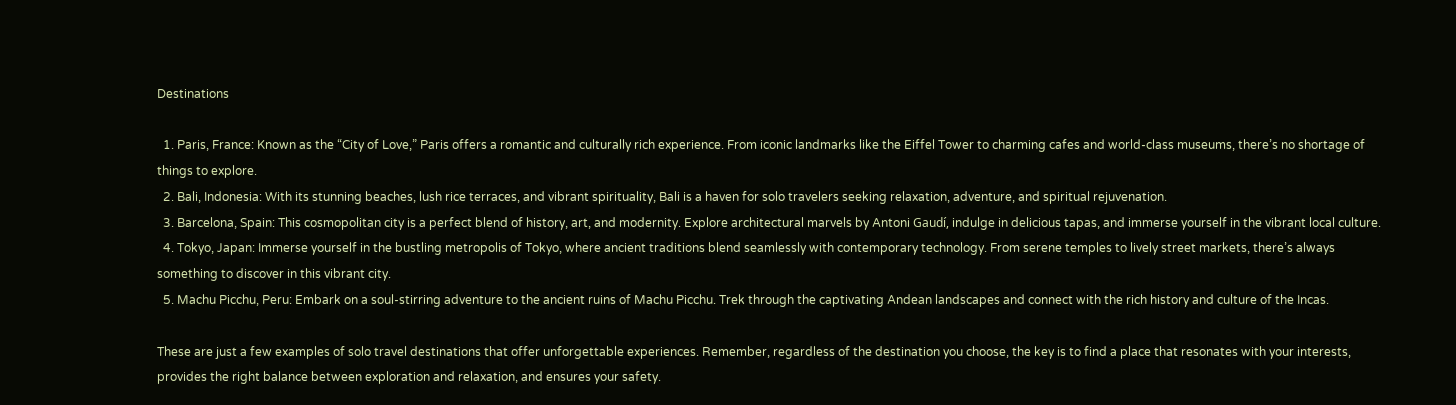Destinations

  1. Paris, France: Known as the “City of Love,” Paris offers a romantic and culturally rich experience. From iconic landmarks like the Eiffel Tower to charming cafes and world-class museums, there’s no shortage of things to explore.
  2. Bali, Indonesia: With its stunning beaches, lush rice terraces, and vibrant spirituality, Bali is a haven for solo travelers seeking relaxation, adventure, and spiritual rejuvenation.
  3. Barcelona, Spain: This cosmopolitan city is a perfect blend of history, art, and modernity. Explore architectural marvels by Antoni Gaudí, indulge in delicious tapas, and immerse yourself in the vibrant local culture.
  4. Tokyo, Japan: Immerse yourself in the bustling metropolis of Tokyo, where ancient traditions blend seamlessly with contemporary technology. From serene temples to lively street markets, there’s always something to discover in this vibrant city.
  5. Machu Picchu, Peru: Embark on a soul-stirring adventure to the ancient ruins of Machu Picchu. Trek through the captivating Andean landscapes and connect with the rich history and culture of the Incas.

These are just a few examples of solo travel destinations that offer unforgettable experiences. Remember, regardless of the destination you choose, the key is to find a place that resonates with your interests, provides the right balance between exploration and relaxation, and ensures your safety.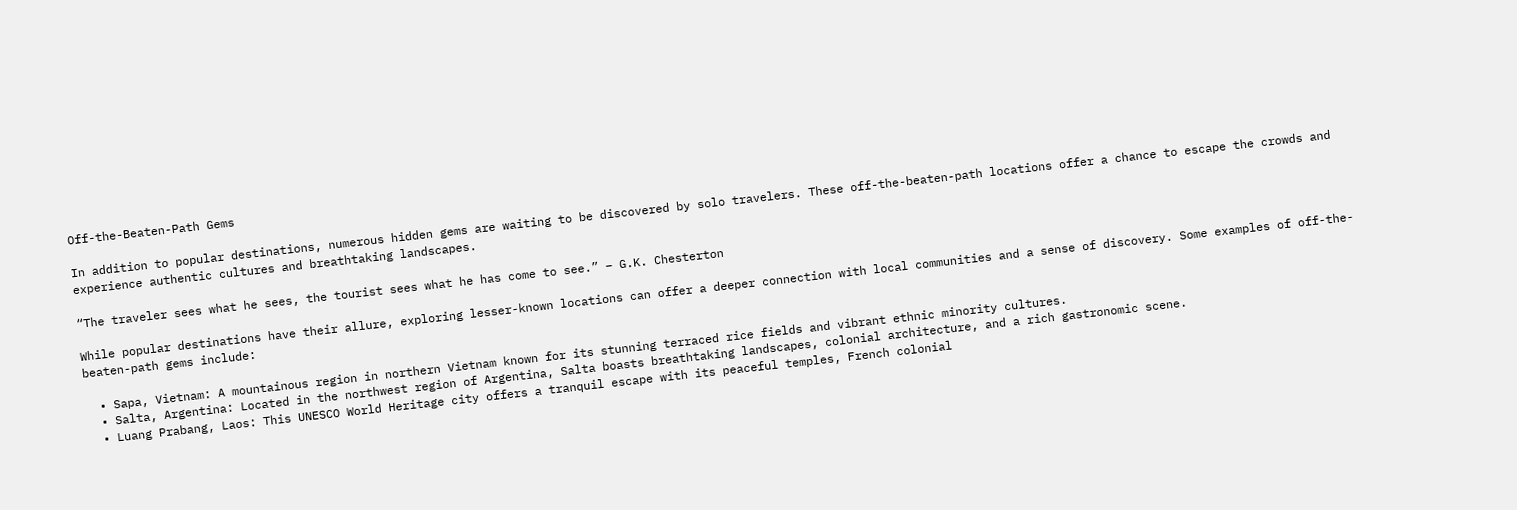Off-the-Beaten-Path Gems

In addition to popular destinations, numerous hidden gems are waiting to be discovered by solo travelers. These off-the-beaten-path locations offer a chance to escape the crowds and experience authentic cultures and breathtaking landscapes.

“The traveler sees what he sees, the tourist sees what he has come to see.” – G.K. Chesterton

While popular destinations have their allure, exploring lesser-known locations can offer a deeper connection with local communities and a sense of discovery. Some examples of off-the-beaten-path gems include:

  • Sapa, Vietnam: A mountainous region in northern Vietnam known for its stunning terraced rice fields and vibrant ethnic minority cultures.
  • Salta, Argentina: Located in the northwest region of Argentina, Salta boasts breathtaking landscapes, colonial architecture, and a rich gastronomic scene.
  • Luang Prabang, Laos: This UNESCO World Heritage city offers a tranquil escape with its peaceful temples, French colonial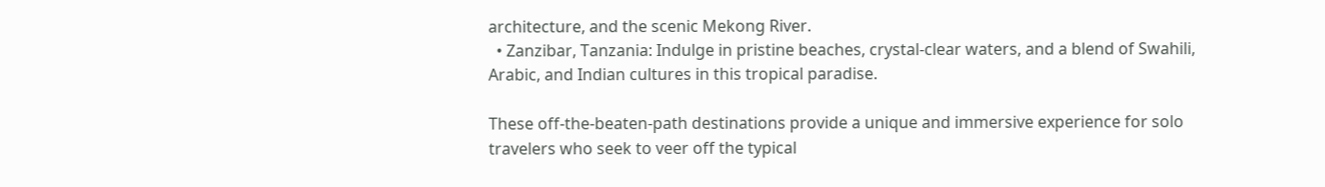architecture, and the scenic Mekong River.
  • Zanzibar, Tanzania: Indulge in pristine beaches, crystal-clear waters, and a blend of Swahili, Arabic, and Indian cultures in this tropical paradise.

These off-the-beaten-path destinations provide a unique and immersive experience for solo travelers who seek to veer off the typical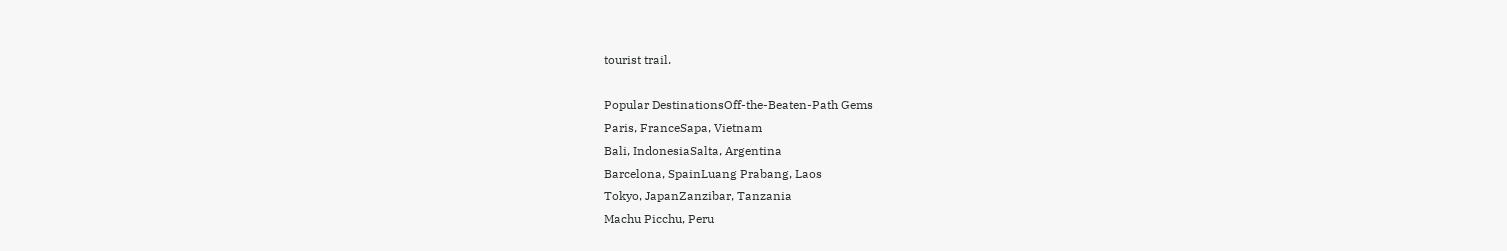tourist trail.

Popular DestinationsOff-the-Beaten-Path Gems
Paris, FranceSapa, Vietnam
Bali, IndonesiaSalta, Argentina
Barcelona, SpainLuang Prabang, Laos
Tokyo, JapanZanzibar, Tanzania
Machu Picchu, Peru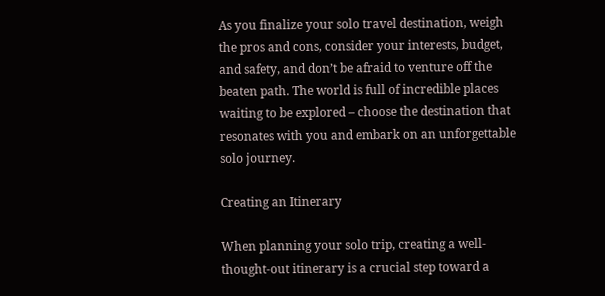As you finalize your solo travel destination, weigh the pros and cons, consider your interests, budget, and safety, and don’t be afraid to venture off the beaten path. The world is full of incredible places waiting to be explored – choose the destination that resonates with you and embark on an unforgettable solo journey.

Creating an Itinerary

When planning your solo trip, creating a well-thought-out itinerary is a crucial step toward a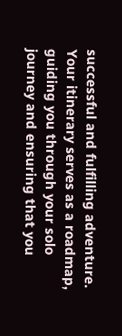successful and fulfilling adventure. Your itinerary serves as a roadmap, guiding you through your solo journey and ensuring that you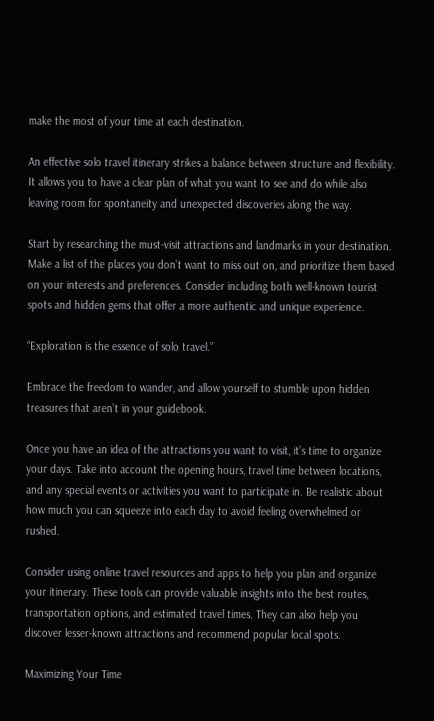make the most of your time at each destination.

An effective solo travel itinerary strikes a balance between structure and flexibility. It allows you to have a clear plan of what you want to see and do while also leaving room for spontaneity and unexpected discoveries along the way.

Start by researching the must-visit attractions and landmarks in your destination. Make a list of the places you don’t want to miss out on, and prioritize them based on your interests and preferences. Consider including both well-known tourist spots and hidden gems that offer a more authentic and unique experience.

“Exploration is the essence of solo travel.”

Embrace the freedom to wander, and allow yourself to stumble upon hidden treasures that aren’t in your guidebook.

Once you have an idea of the attractions you want to visit, it’s time to organize your days. Take into account the opening hours, travel time between locations, and any special events or activities you want to participate in. Be realistic about how much you can squeeze into each day to avoid feeling overwhelmed or rushed.

Consider using online travel resources and apps to help you plan and organize your itinerary. These tools can provide valuable insights into the best routes, transportation options, and estimated travel times. They can also help you discover lesser-known attractions and recommend popular local spots.

Maximizing Your Time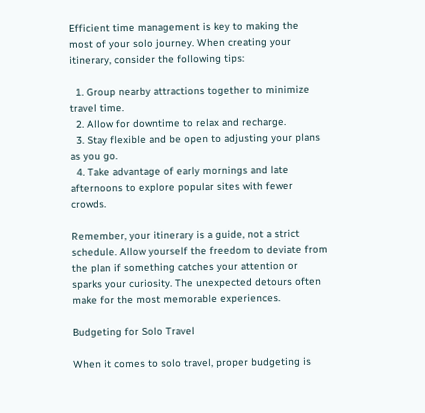Efficient time management is key to making the most of your solo journey. When creating your itinerary, consider the following tips:

  1. Group nearby attractions together to minimize travel time.
  2. Allow for downtime to relax and recharge.
  3. Stay flexible and be open to adjusting your plans as you go.
  4. Take advantage of early mornings and late afternoons to explore popular sites with fewer crowds.

Remember, your itinerary is a guide, not a strict schedule. Allow yourself the freedom to deviate from the plan if something catches your attention or sparks your curiosity. The unexpected detours often make for the most memorable experiences.

Budgeting for Solo Travel

When it comes to solo travel, proper budgeting is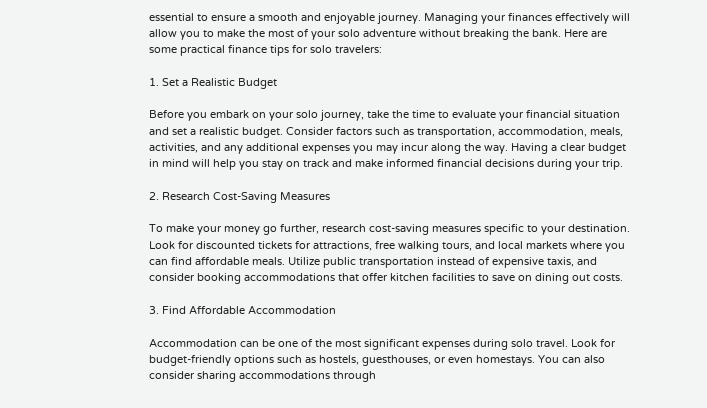essential to ensure a smooth and enjoyable journey. Managing your finances effectively will allow you to make the most of your solo adventure without breaking the bank. Here are some practical finance tips for solo travelers:

1. Set a Realistic Budget

Before you embark on your solo journey, take the time to evaluate your financial situation and set a realistic budget. Consider factors such as transportation, accommodation, meals, activities, and any additional expenses you may incur along the way. Having a clear budget in mind will help you stay on track and make informed financial decisions during your trip.

2. Research Cost-Saving Measures

To make your money go further, research cost-saving measures specific to your destination. Look for discounted tickets for attractions, free walking tours, and local markets where you can find affordable meals. Utilize public transportation instead of expensive taxis, and consider booking accommodations that offer kitchen facilities to save on dining out costs.

3. Find Affordable Accommodation

Accommodation can be one of the most significant expenses during solo travel. Look for budget-friendly options such as hostels, guesthouses, or even homestays. You can also consider sharing accommodations through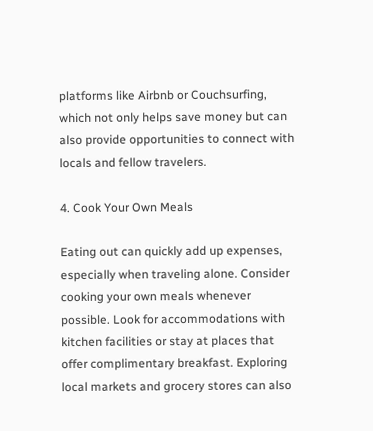platforms like Airbnb or Couchsurfing, which not only helps save money but can also provide opportunities to connect with locals and fellow travelers.

4. Cook Your Own Meals

Eating out can quickly add up expenses, especially when traveling alone. Consider cooking your own meals whenever possible. Look for accommodations with kitchen facilities or stay at places that offer complimentary breakfast. Exploring local markets and grocery stores can also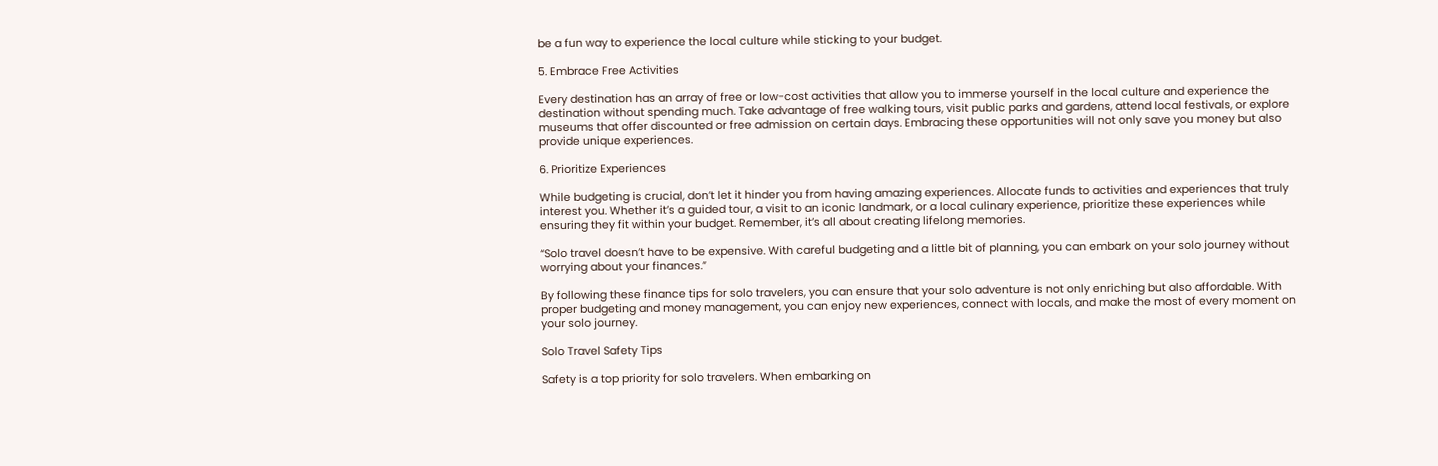be a fun way to experience the local culture while sticking to your budget.

5. Embrace Free Activities

Every destination has an array of free or low-cost activities that allow you to immerse yourself in the local culture and experience the destination without spending much. Take advantage of free walking tours, visit public parks and gardens, attend local festivals, or explore museums that offer discounted or free admission on certain days. Embracing these opportunities will not only save you money but also provide unique experiences.

6. Prioritize Experiences

While budgeting is crucial, don’t let it hinder you from having amazing experiences. Allocate funds to activities and experiences that truly interest you. Whether it’s a guided tour, a visit to an iconic landmark, or a local culinary experience, prioritize these experiences while ensuring they fit within your budget. Remember, it’s all about creating lifelong memories.

“Solo travel doesn’t have to be expensive. With careful budgeting and a little bit of planning, you can embark on your solo journey without worrying about your finances.”

By following these finance tips for solo travelers, you can ensure that your solo adventure is not only enriching but also affordable. With proper budgeting and money management, you can enjoy new experiences, connect with locals, and make the most of every moment on your solo journey.

Solo Travel Safety Tips

Safety is a top priority for solo travelers. When embarking on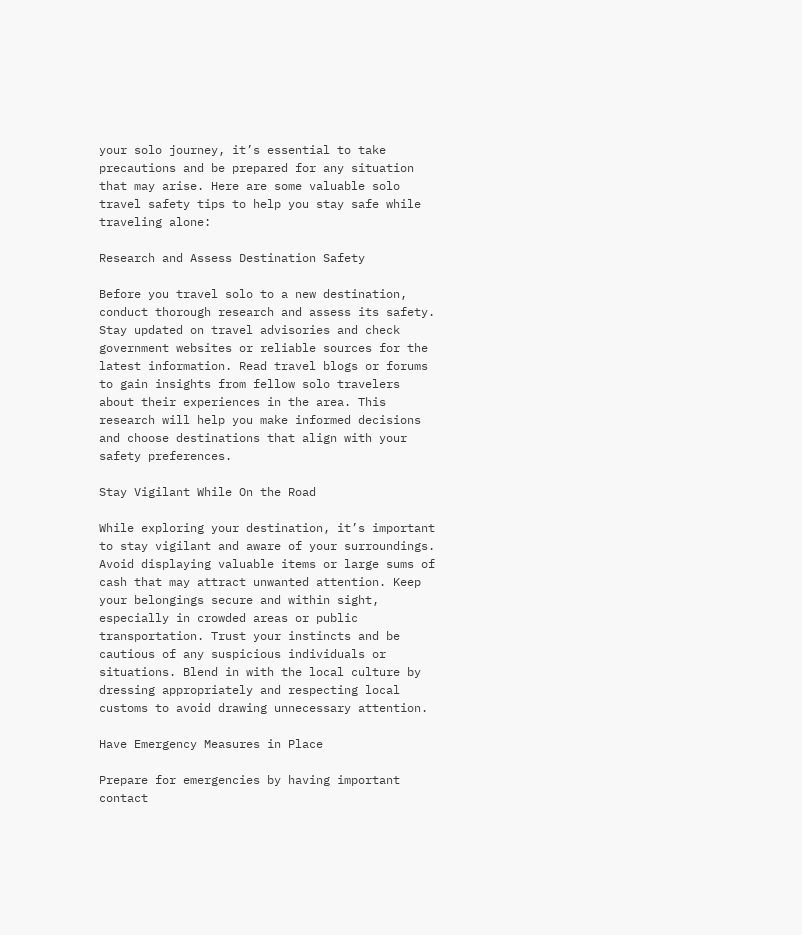your solo journey, it’s essential to take precautions and be prepared for any situation that may arise. Here are some valuable solo travel safety tips to help you stay safe while traveling alone:

Research and Assess Destination Safety

Before you travel solo to a new destination, conduct thorough research and assess its safety. Stay updated on travel advisories and check government websites or reliable sources for the latest information. Read travel blogs or forums to gain insights from fellow solo travelers about their experiences in the area. This research will help you make informed decisions and choose destinations that align with your safety preferences.

Stay Vigilant While On the Road

While exploring your destination, it’s important to stay vigilant and aware of your surroundings. Avoid displaying valuable items or large sums of cash that may attract unwanted attention. Keep your belongings secure and within sight, especially in crowded areas or public transportation. Trust your instincts and be cautious of any suspicious individuals or situations. Blend in with the local culture by dressing appropriately and respecting local customs to avoid drawing unnecessary attention.

Have Emergency Measures in Place

Prepare for emergencies by having important contact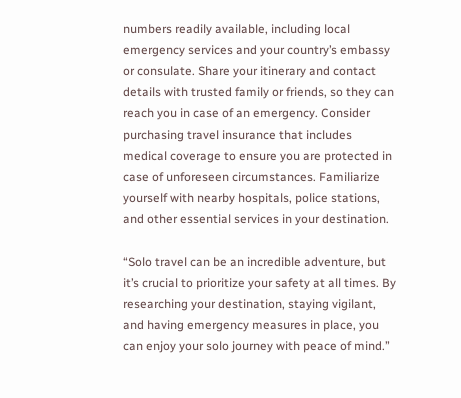numbers readily available, including local emergency services and your country’s embassy or consulate. Share your itinerary and contact details with trusted family or friends, so they can reach you in case of an emergency. Consider purchasing travel insurance that includes medical coverage to ensure you are protected in case of unforeseen circumstances. Familiarize yourself with nearby hospitals, police stations, and other essential services in your destination.

“Solo travel can be an incredible adventure, but it’s crucial to prioritize your safety at all times. By researching your destination, staying vigilant, and having emergency measures in place, you can enjoy your solo journey with peace of mind.”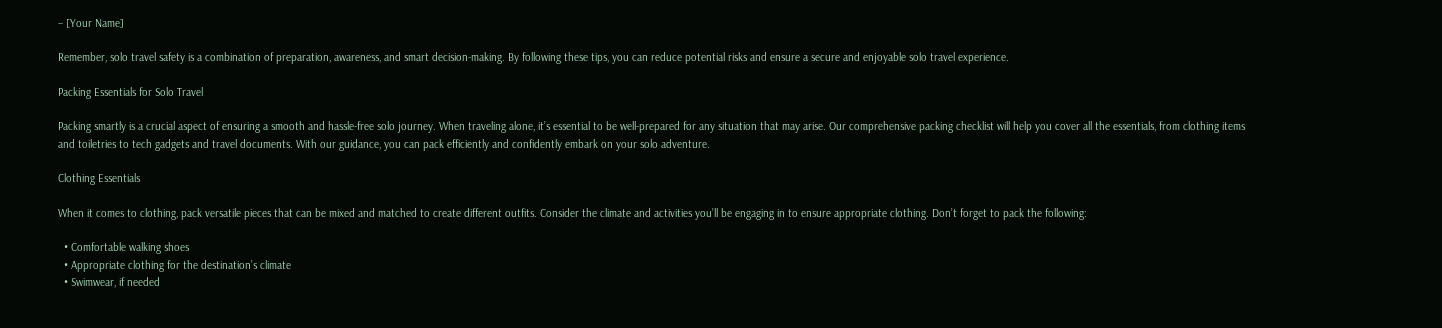– [Your Name]

Remember, solo travel safety is a combination of preparation, awareness, and smart decision-making. By following these tips, you can reduce potential risks and ensure a secure and enjoyable solo travel experience.

Packing Essentials for Solo Travel

Packing smartly is a crucial aspect of ensuring a smooth and hassle-free solo journey. When traveling alone, it’s essential to be well-prepared for any situation that may arise. Our comprehensive packing checklist will help you cover all the essentials, from clothing items and toiletries to tech gadgets and travel documents. With our guidance, you can pack efficiently and confidently embark on your solo adventure.

Clothing Essentials

When it comes to clothing, pack versatile pieces that can be mixed and matched to create different outfits. Consider the climate and activities you’ll be engaging in to ensure appropriate clothing. Don’t forget to pack the following:

  • Comfortable walking shoes
  • Appropriate clothing for the destination’s climate
  • Swimwear, if needed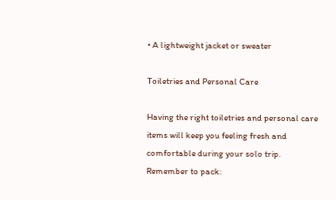• A lightweight jacket or sweater

Toiletries and Personal Care

Having the right toiletries and personal care items will keep you feeling fresh and comfortable during your solo trip. Remember to pack: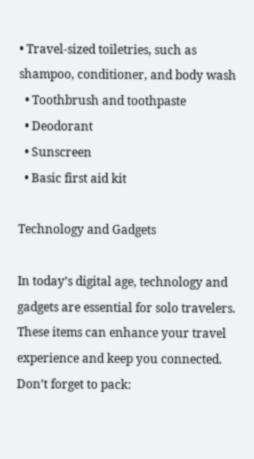• Travel-sized toiletries, such as shampoo, conditioner, and body wash
  • Toothbrush and toothpaste
  • Deodorant
  • Sunscreen
  • Basic first aid kit

Technology and Gadgets

In today’s digital age, technology and gadgets are essential for solo travelers. These items can enhance your travel experience and keep you connected. Don’t forget to pack: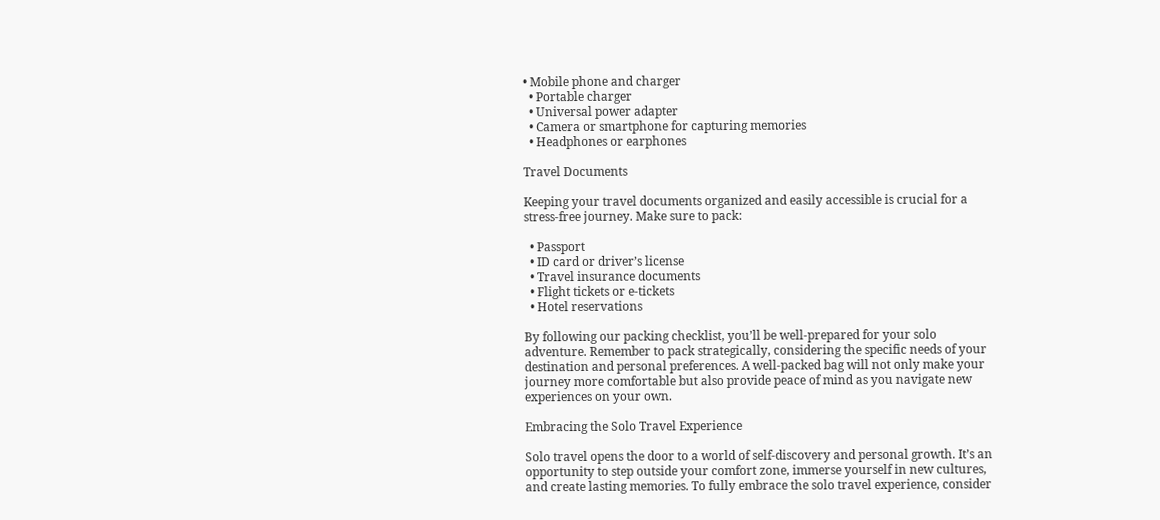• Mobile phone and charger
  • Portable charger
  • Universal power adapter
  • Camera or smartphone for capturing memories
  • Headphones or earphones

Travel Documents

Keeping your travel documents organized and easily accessible is crucial for a stress-free journey. Make sure to pack:

  • Passport
  • ID card or driver’s license
  • Travel insurance documents
  • Flight tickets or e-tickets
  • Hotel reservations

By following our packing checklist, you’ll be well-prepared for your solo adventure. Remember to pack strategically, considering the specific needs of your destination and personal preferences. A well-packed bag will not only make your journey more comfortable but also provide peace of mind as you navigate new experiences on your own.

Embracing the Solo Travel Experience

Solo travel opens the door to a world of self-discovery and personal growth. It’s an opportunity to step outside your comfort zone, immerse yourself in new cultures, and create lasting memories. To fully embrace the solo travel experience, consider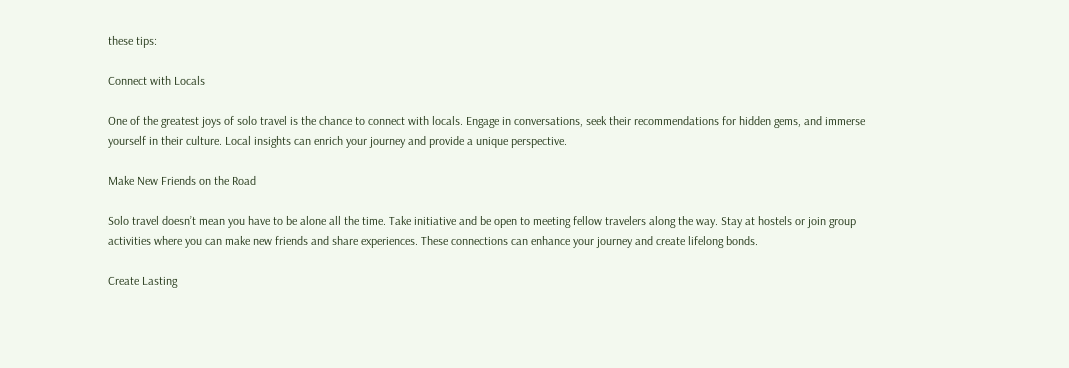these tips:

Connect with Locals

One of the greatest joys of solo travel is the chance to connect with locals. Engage in conversations, seek their recommendations for hidden gems, and immerse yourself in their culture. Local insights can enrich your journey and provide a unique perspective.

Make New Friends on the Road

Solo travel doesn’t mean you have to be alone all the time. Take initiative and be open to meeting fellow travelers along the way. Stay at hostels or join group activities where you can make new friends and share experiences. These connections can enhance your journey and create lifelong bonds.

Create Lasting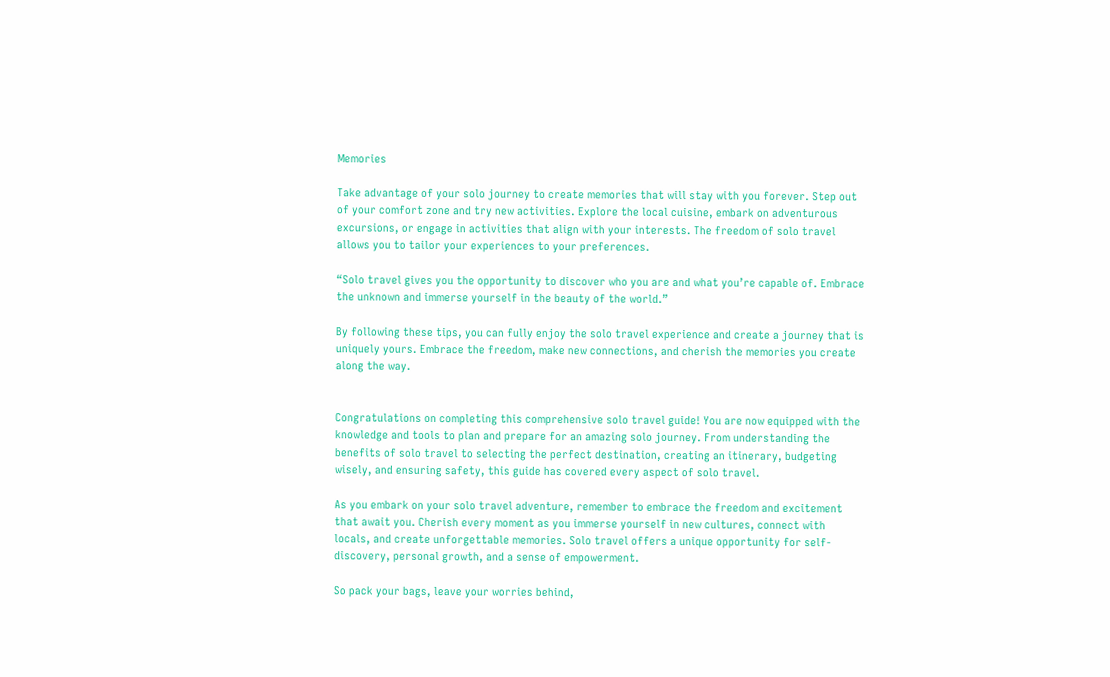Memories

Take advantage of your solo journey to create memories that will stay with you forever. Step out of your comfort zone and try new activities. Explore the local cuisine, embark on adventurous excursions, or engage in activities that align with your interests. The freedom of solo travel allows you to tailor your experiences to your preferences.

“Solo travel gives you the opportunity to discover who you are and what you’re capable of. Embrace the unknown and immerse yourself in the beauty of the world.”

By following these tips, you can fully enjoy the solo travel experience and create a journey that is uniquely yours. Embrace the freedom, make new connections, and cherish the memories you create along the way.


Congratulations on completing this comprehensive solo travel guide! You are now equipped with the knowledge and tools to plan and prepare for an amazing solo journey. From understanding the benefits of solo travel to selecting the perfect destination, creating an itinerary, budgeting wisely, and ensuring safety, this guide has covered every aspect of solo travel.

As you embark on your solo travel adventure, remember to embrace the freedom and excitement that await you. Cherish every moment as you immerse yourself in new cultures, connect with locals, and create unforgettable memories. Solo travel offers a unique opportunity for self-discovery, personal growth, and a sense of empowerment.

So pack your bags, leave your worries behind,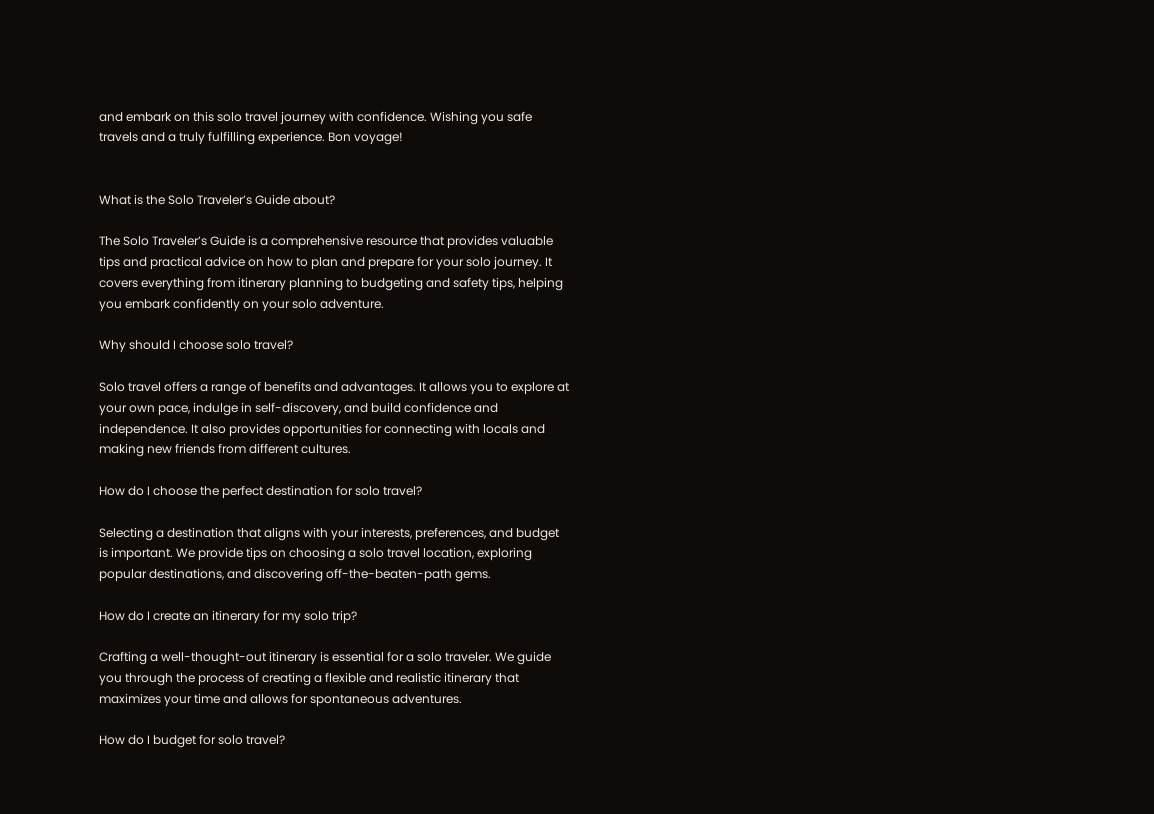and embark on this solo travel journey with confidence. Wishing you safe travels and a truly fulfilling experience. Bon voyage!


What is the Solo Traveler’s Guide about?

The Solo Traveler’s Guide is a comprehensive resource that provides valuable tips and practical advice on how to plan and prepare for your solo journey. It covers everything from itinerary planning to budgeting and safety tips, helping you embark confidently on your solo adventure.

Why should I choose solo travel?

Solo travel offers a range of benefits and advantages. It allows you to explore at your own pace, indulge in self-discovery, and build confidence and independence. It also provides opportunities for connecting with locals and making new friends from different cultures.

How do I choose the perfect destination for solo travel?

Selecting a destination that aligns with your interests, preferences, and budget is important. We provide tips on choosing a solo travel location, exploring popular destinations, and discovering off-the-beaten-path gems.

How do I create an itinerary for my solo trip?

Crafting a well-thought-out itinerary is essential for a solo traveler. We guide you through the process of creating a flexible and realistic itinerary that maximizes your time and allows for spontaneous adventures.

How do I budget for solo travel?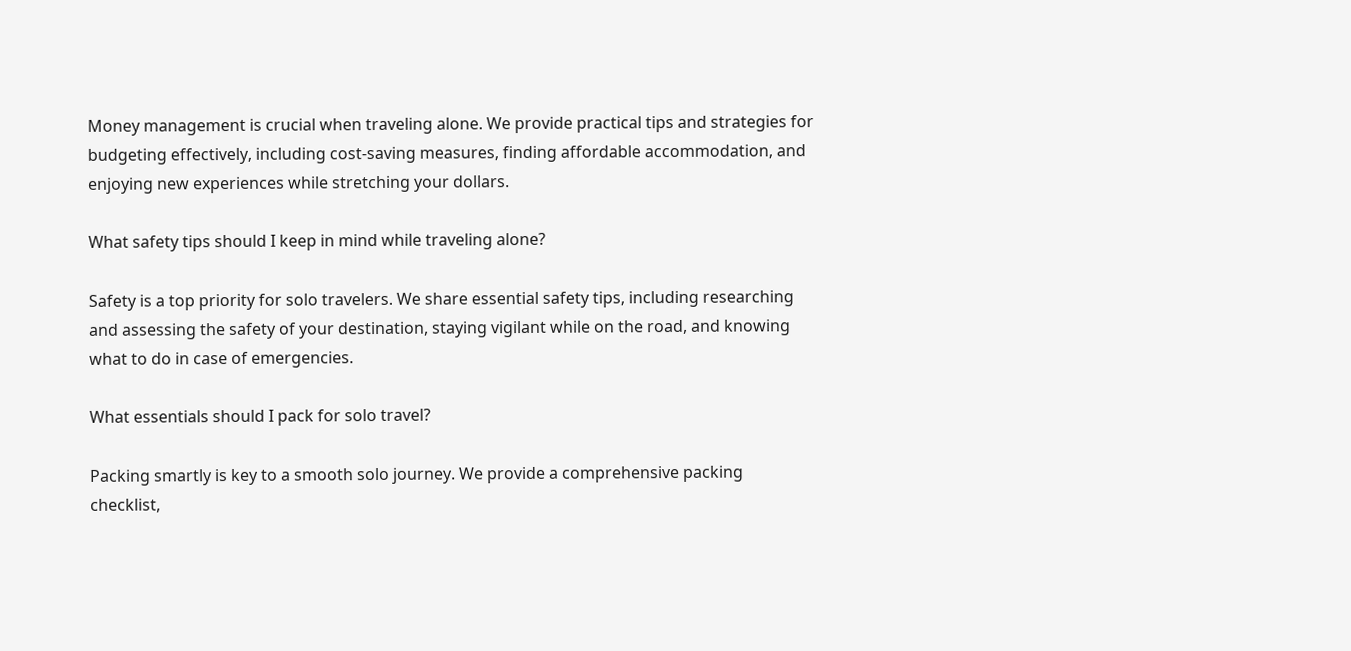Money management is crucial when traveling alone. We provide practical tips and strategies for budgeting effectively, including cost-saving measures, finding affordable accommodation, and enjoying new experiences while stretching your dollars.

What safety tips should I keep in mind while traveling alone?

Safety is a top priority for solo travelers. We share essential safety tips, including researching and assessing the safety of your destination, staying vigilant while on the road, and knowing what to do in case of emergencies.

What essentials should I pack for solo travel?

Packing smartly is key to a smooth solo journey. We provide a comprehensive packing checklist,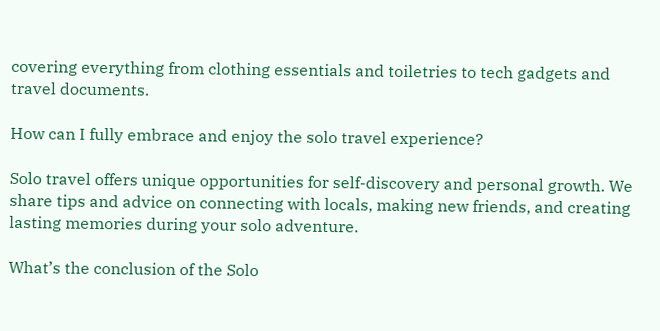covering everything from clothing essentials and toiletries to tech gadgets and travel documents.

How can I fully embrace and enjoy the solo travel experience?

Solo travel offers unique opportunities for self-discovery and personal growth. We share tips and advice on connecting with locals, making new friends, and creating lasting memories during your solo adventure.

What’s the conclusion of the Solo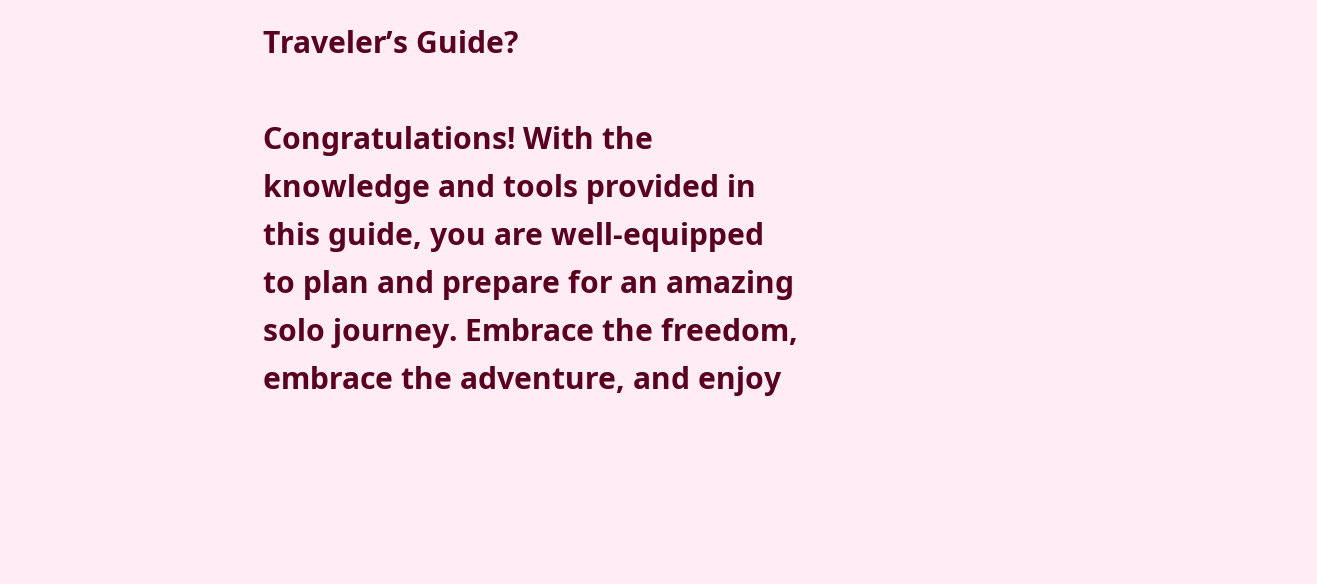Traveler’s Guide?

Congratulations! With the knowledge and tools provided in this guide, you are well-equipped to plan and prepare for an amazing solo journey. Embrace the freedom, embrace the adventure, and enjoy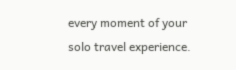every moment of your solo travel experience.